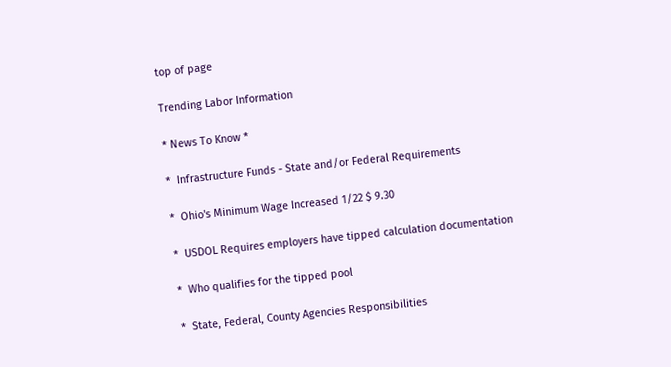top of page

Trending Labor Information

* News To Know *

*  Infrastructure Funds - State and/or Federal Requirements

*  Ohio's Minimum Wage Increased 1/22 $ 9.30

*  USDOL Requires employers have tipped calculation documentation

*  Who qualifies for the tipped pool

*  State, Federal, County Agencies Responsibilities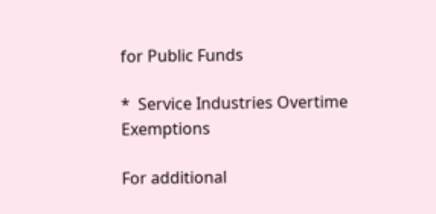for Public Funds

*  Service Industries Overtime Exemptions

For additional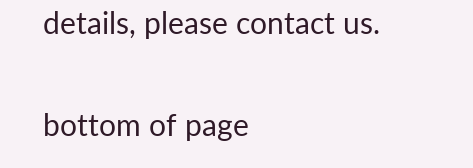details, please contact us.

bottom of page